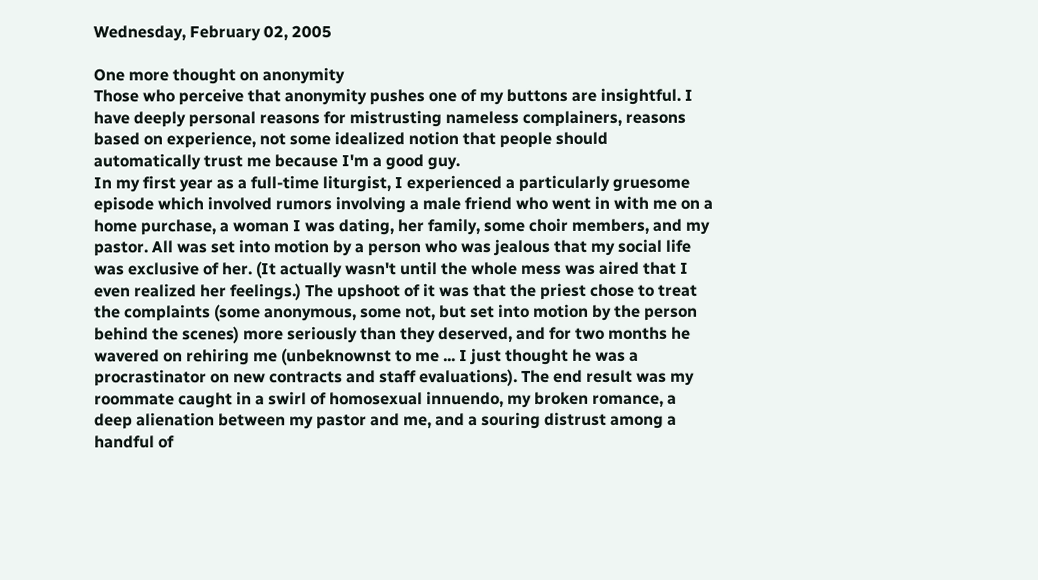Wednesday, February 02, 2005

One more thought on anonymity
Those who perceive that anonymity pushes one of my buttons are insightful. I have deeply personal reasons for mistrusting nameless complainers, reasons based on experience, not some idealized notion that people should automatically trust me because I'm a good guy.
In my first year as a full-time liturgist, I experienced a particularly gruesome episode which involved rumors involving a male friend who went in with me on a home purchase, a woman I was dating, her family, some choir members, and my pastor. All was set into motion by a person who was jealous that my social life was exclusive of her. (It actually wasn't until the whole mess was aired that I even realized her feelings.) The upshoot of it was that the priest chose to treat the complaints (some anonymous, some not, but set into motion by the person behind the scenes) more seriously than they deserved, and for two months he wavered on rehiring me (unbeknownst to me ... I just thought he was a procrastinator on new contracts and staff evaluations). The end result was my roommate caught in a swirl of homosexual innuendo, my broken romance, a deep alienation between my pastor and me, and a souring distrust among a handful of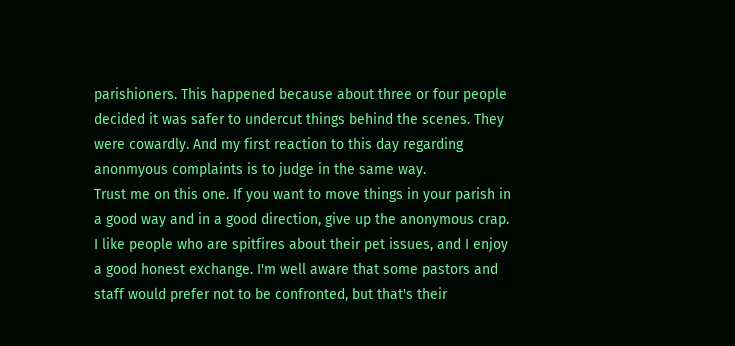parishioners. This happened because about three or four people decided it was safer to undercut things behind the scenes. They were cowardly. And my first reaction to this day regarding anonmyous complaints is to judge in the same way.
Trust me on this one. If you want to move things in your parish in a good way and in a good direction, give up the anonymous crap. I like people who are spitfires about their pet issues, and I enjoy a good honest exchange. I'm well aware that some pastors and staff would prefer not to be confronted, but that's their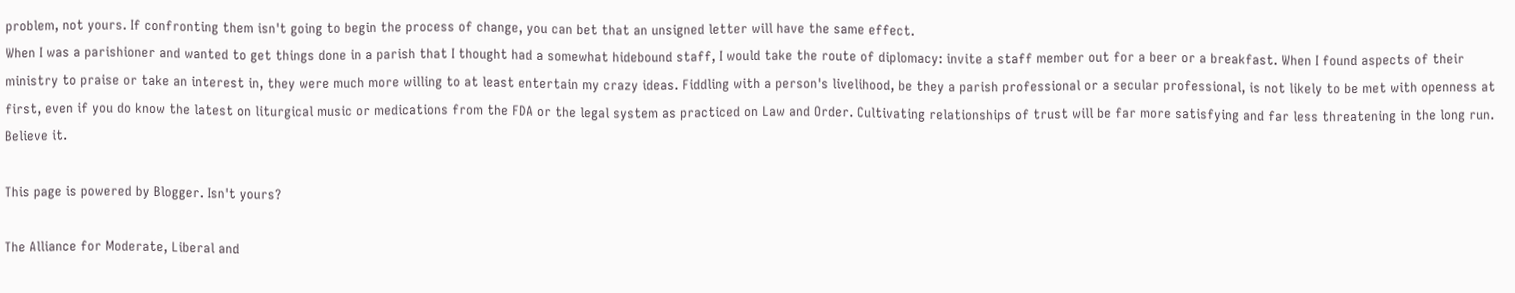problem, not yours. If confronting them isn't going to begin the process of change, you can bet that an unsigned letter will have the same effect.
When I was a parishioner and wanted to get things done in a parish that I thought had a somewhat hidebound staff, I would take the route of diplomacy: invite a staff member out for a beer or a breakfast. When I found aspects of their ministry to praise or take an interest in, they were much more willing to at least entertain my crazy ideas. Fiddling with a person's livelihood, be they a parish professional or a secular professional, is not likely to be met with openness at first, even if you do know the latest on liturgical music or medications from the FDA or the legal system as practiced on Law and Order. Cultivating relationships of trust will be far more satisfying and far less threatening in the long run. Believe it.

This page is powered by Blogger. Isn't yours?

The Alliance for Moderate, Liberal and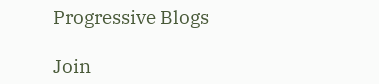Progressive Blogs

Join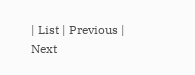| List | Previous | Next